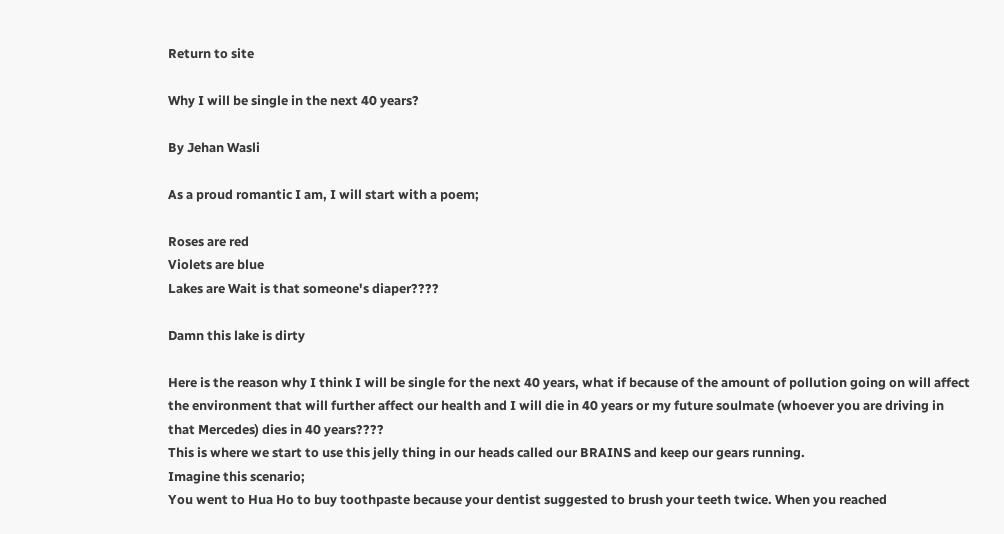Return to site

Why I will be single in the next 40 years?

By Jehan Wasli

As a proud romantic I am, I will start with a poem;

Roses are red
Violets are blue
Lakes are Wait is that someone's diaper????

Damn this lake is dirty

Here is the reason why I think I will be single for the next 40 years, what if because of the amount of pollution going on will affect the environment that will further affect our health and I will die in 40 years or my future soulmate (whoever you are driving in that Mercedes) dies in 40 years????
This is where we start to use this jelly thing in our heads called our BRAINS and keep our gears running.
Imagine this scenario;
You went to Hua Ho to buy toothpaste because your dentist suggested to brush your teeth twice. When you reached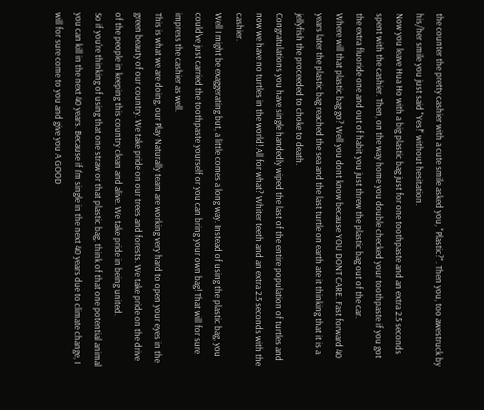the counter the pretty cashier with a cute smile asked you, "Plastic?". Then you, too awestruck by his/her smile you just said "Yes!" without hesitation.
Now you leave Hua Ho with a big plastic bag just for one toothpaste and an extra 2.5 seconds spent with the cashier. Then, on the way home you double checked your toothpaste if you got the extra fluoride one and out of habit you just threw the plastic bag out of the car.
Where will that plastic bag go? Well you dont know because YOU DONT CARE. Fast forward 40 years later the plastic bag reached the sea and the last turtle on earth ate it thinking that it is a jellyfish the proceeded to choke to death.
Congratulations you have single handedly wiped the last of the entire population of turtles and now we have no turtles in the world! All for what? Whiter teeth and an extra 2.5 seconds with the cashier.
Well I might be exaggerating but, a little comes a long way. Instead of using the plastic bag, you could've just carried the toothpaste yourself or you can bring your own bag! That will for sure impress the cashier as well.
This is what we are doing, our Play Naturally team are working very hard to open your eyes in the green beauty of our country. We take pride on our trees and forests. We take pride on the drive of the people in keeping this country clean and alive. We take pride in being united.
So if you're thinking of using that one straw or that plastic bag, think of that one potential animal you can kill in the next 40 years. Because if I'm single in the next 40 years due to climate change, I will for sure come to you and give you A GOOD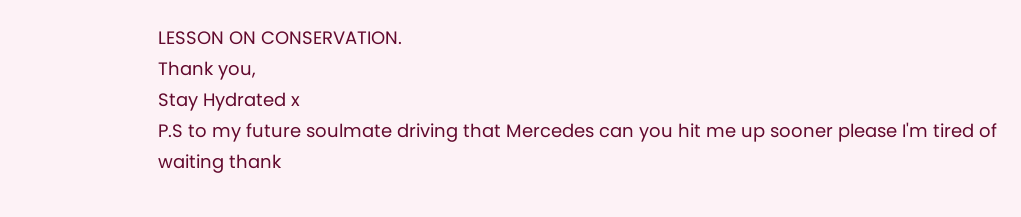LESSON ON CONSERVATION.
Thank you,
Stay Hydrated x
P.S to my future soulmate driving that Mercedes can you hit me up sooner please I'm tired of waiting thank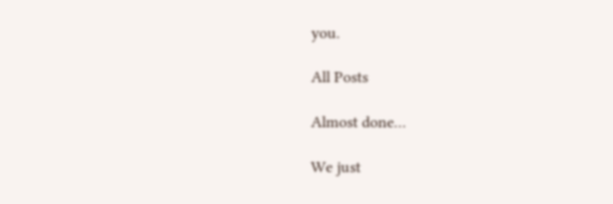you.

All Posts

Almost done…

We just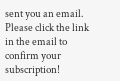sent you an email. Please click the link in the email to confirm your subscription!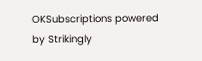OKSubscriptions powered by Strikingly